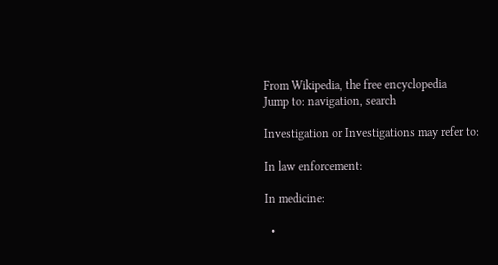From Wikipedia, the free encyclopedia
Jump to: navigation, search

Investigation or Investigations may refer to:

In law enforcement:

In medicine:

  •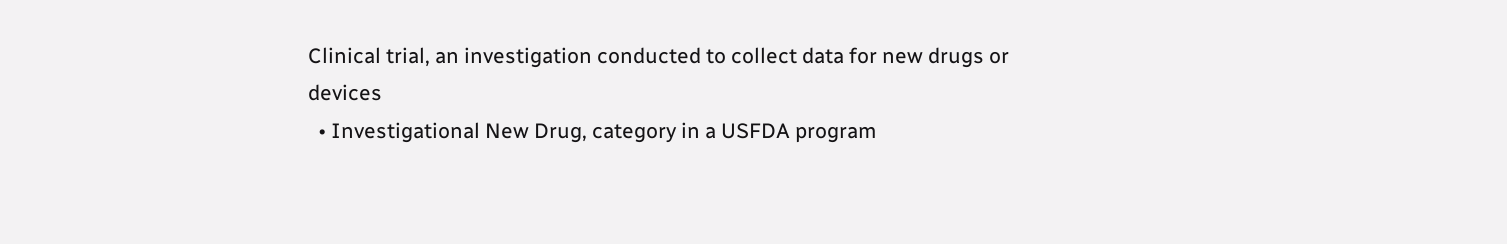Clinical trial, an investigation conducted to collect data for new drugs or devices
  • Investigational New Drug, category in a USFDA program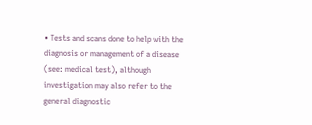• Tests and scans done to help with the diagnosis or management of a disease (see: medical test), although investigation may also refer to the general diagnostic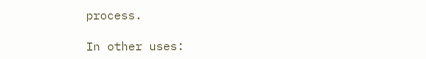process.

In other uses: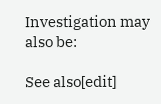Investigation may also be:

See also[edit]